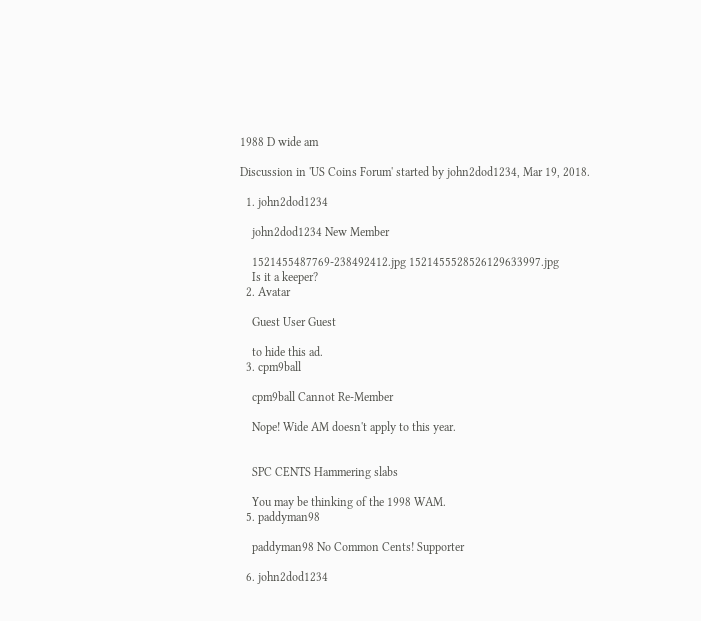1988 D wide am

Discussion in 'US Coins Forum' started by john2dod1234, Mar 19, 2018.

  1. john2dod1234

    john2dod1234 New Member

    1521455487769-238492412.jpg 1521455528526129633997.jpg
    Is it a keeper?
  2. Avatar

    Guest User Guest

    to hide this ad.
  3. cpm9ball

    cpm9ball Cannot Re-Member

    Nope! Wide AM doesn't apply to this year.


    SPC CENTS Hammering slabs

    You may be thinking of the 1998 WAM.
  5. paddyman98

    paddyman98 No Common Cents! Supporter

  6. john2dod1234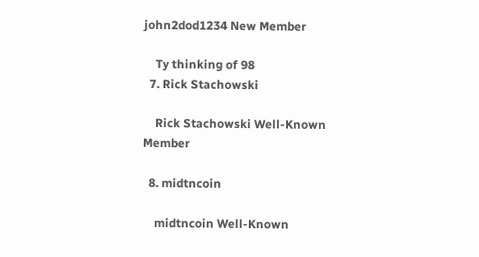john2dod1234 New Member

    Ty thinking of 98
  7. Rick Stachowski

    Rick Stachowski Well-Known Member

  8. midtncoin

    midtncoin Well-Known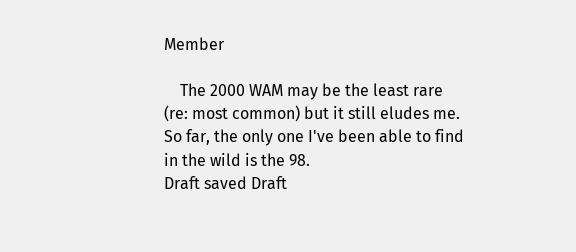Member

    The 2000 WAM may be the least rare (re: most common) but it still eludes me. So far, the only one I've been able to find in the wild is the 98.
Draft saved Draft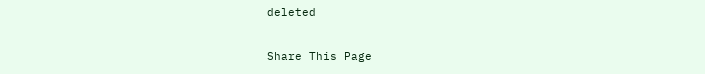deleted

Share This Page